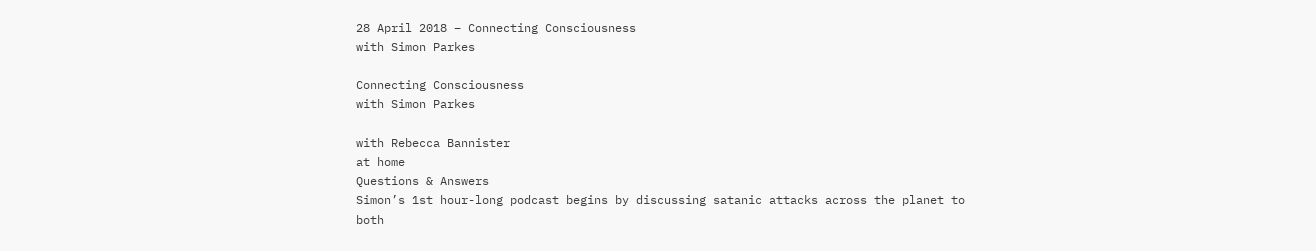28 April 2018 – Connecting Consciousness
with Simon Parkes

Connecting Consciousness
with Simon Parkes

with Rebecca Bannister
at home
Questions & Answers
Simon’s 1st hour-long podcast begins by discussing satanic attacks across the planet to both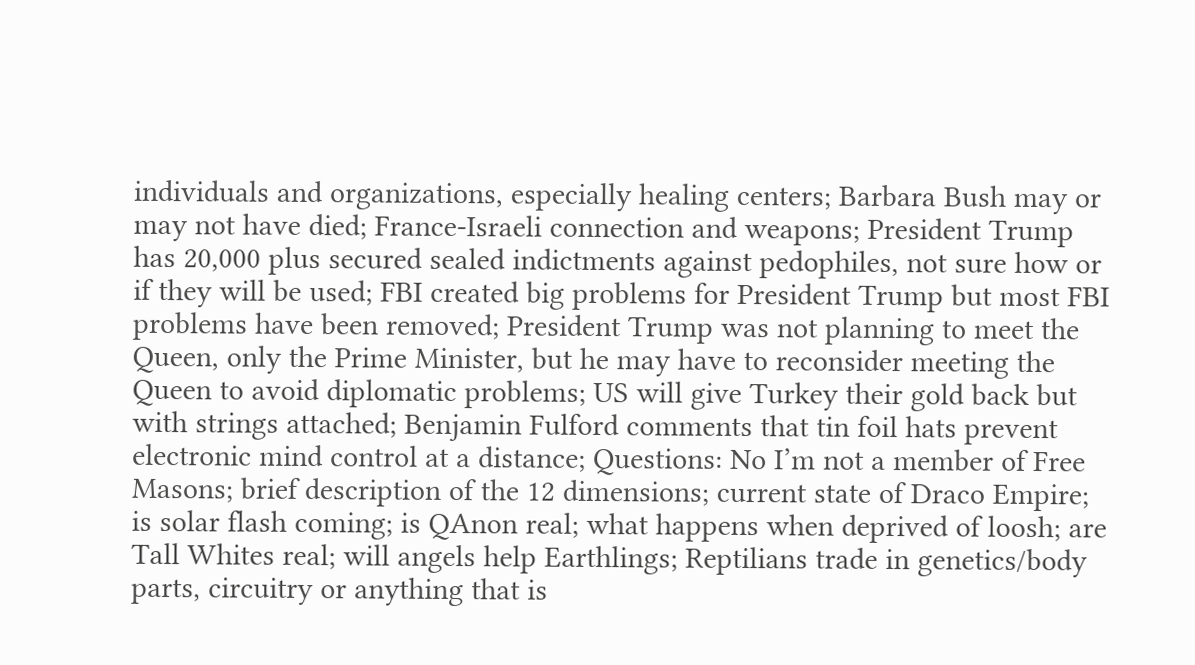individuals and organizations, especially healing centers; Barbara Bush may or may not have died; France-Israeli connection and weapons; President Trump has 20,000 plus secured sealed indictments against pedophiles, not sure how or if they will be used; FBI created big problems for President Trump but most FBI problems have been removed; President Trump was not planning to meet the Queen, only the Prime Minister, but he may have to reconsider meeting the Queen to avoid diplomatic problems; US will give Turkey their gold back but with strings attached; Benjamin Fulford comments that tin foil hats prevent electronic mind control at a distance; Questions: No I’m not a member of Free Masons; brief description of the 12 dimensions; current state of Draco Empire; is solar flash coming; is QAnon real; what happens when deprived of loosh; are Tall Whites real; will angels help Earthlings; Reptilians trade in genetics/body parts, circuitry or anything that is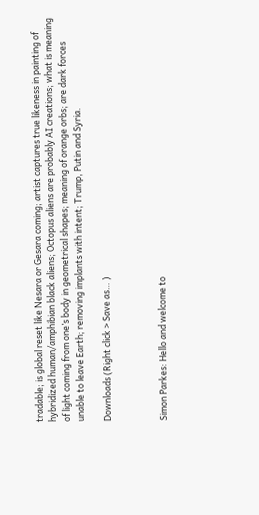tradable; is global reset like Nesara or Gesara coming; artist captures true likeness in painting of hybridized human/amphibian black aliens; Octopus aliens are probably AI creations; what is meaning of light coming from one’s body in geometrical shapes; meaning of orange orbs; are dark forces unable to leave Earth; removing implants with intent; Trump, Putin and Syria.

Downloads (Right click > Save as… )



Simon Parkes: Hello and welcome to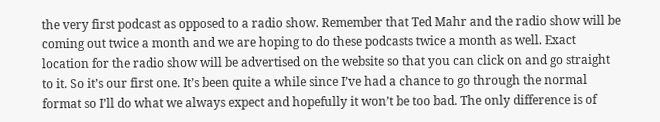the very first podcast as opposed to a radio show. Remember that Ted Mahr and the radio show will be coming out twice a month and we are hoping to do these podcasts twice a month as well. Exact location for the radio show will be advertised on the website so that you can click on and go straight to it. So it’s our first one. It’s been quite a while since I’ve had a chance to go through the normal format so I’ll do what we always expect and hopefully it won’t be too bad. The only difference is of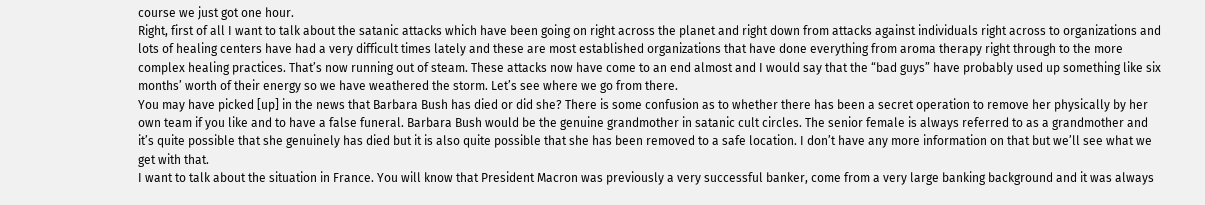course we just got one hour.
Right, first of all I want to talk about the satanic attacks which have been going on right across the planet and right down from attacks against individuals right across to organizations and lots of healing centers have had a very difficult times lately and these are most established organizations that have done everything from aroma therapy right through to the more complex healing practices. That’s now running out of steam. These attacks now have come to an end almost and I would say that the “bad guys” have probably used up something like six months’ worth of their energy so we have weathered the storm. Let’s see where we go from there.
You may have picked [up] in the news that Barbara Bush has died or did she? There is some confusion as to whether there has been a secret operation to remove her physically by her own team if you like and to have a false funeral. Barbara Bush would be the genuine grandmother in satanic cult circles. The senior female is always referred to as a grandmother and it’s quite possible that she genuinely has died but it is also quite possible that she has been removed to a safe location. I don’t have any more information on that but we’ll see what we get with that.
I want to talk about the situation in France. You will know that President Macron was previously a very successful banker, come from a very large banking background and it was always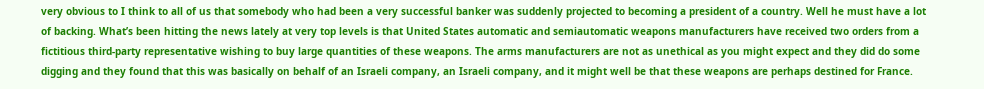very obvious to I think to all of us that somebody who had been a very successful banker was suddenly projected to becoming a president of a country. Well he must have a lot of backing. What’s been hitting the news lately at very top levels is that United States automatic and semiautomatic weapons manufacturers have received two orders from a fictitious third-party representative wishing to buy large quantities of these weapons. The arms manufacturers are not as unethical as you might expect and they did do some digging and they found that this was basically on behalf of an Israeli company, an Israeli company, and it might well be that these weapons are perhaps destined for France.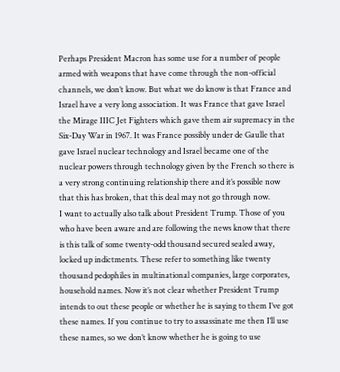Perhaps President Macron has some use for a number of people armed with weapons that have come through the non-official channels, we don’t know. But what we do know is that France and Israel have a very long association. It was France that gave Israel the Mirage IIIC Jet Fighters which gave them air supremacy in the Six-Day War in 1967. It was France possibly under de Gaulle that gave Israel nuclear technology and Israel became one of the nuclear powers through technology given by the French so there is a very strong continuing relationship there and it’s possible now that this has broken, that this deal may not go through now.
I want to actually also talk about President Trump. Those of you who have been aware and are following the news know that there is this talk of some twenty-odd thousand secured sealed away, locked up indictments. These refer to something like twenty thousand pedophiles in multinational companies, large corporates, household names. Now it’s not clear whether President Trump intends to out these people or whether he is saying to them I’ve got these names. If you continue to try to assassinate me then I’ll use these names, so we don’t know whether he is going to use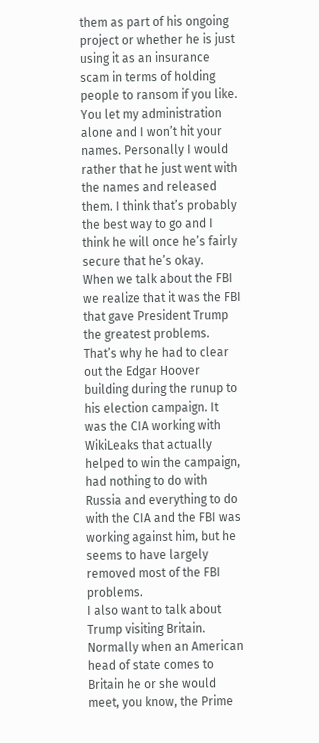them as part of his ongoing project or whether he is just using it as an insurance scam in terms of holding people to ransom if you like. You let my administration alone and I won’t hit your names. Personally I would rather that he just went with the names and released them. I think that’s probably the best way to go and I think he will once he’s fairly secure that he’s okay.
When we talk about the FBI we realize that it was the FBI that gave President Trump the greatest problems. That’s why he had to clear out the Edgar Hoover building during the runup to his election campaign. It was the CIA working with WikiLeaks that actually helped to win the campaign, had nothing to do with Russia and everything to do with the CIA and the FBI was working against him, but he seems to have largely removed most of the FBI problems.
I also want to talk about Trump visiting Britain. Normally when an American head of state comes to Britain he or she would meet, you know, the Prime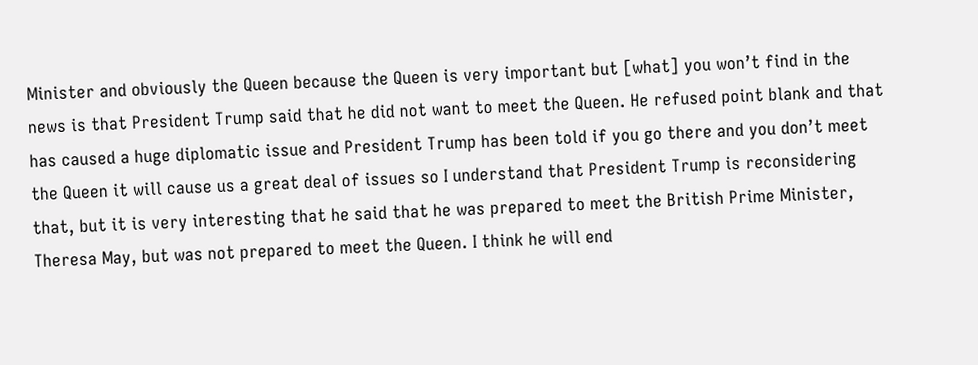Minister and obviously the Queen because the Queen is very important but [what] you won’t find in the news is that President Trump said that he did not want to meet the Queen. He refused point blank and that has caused a huge diplomatic issue and President Trump has been told if you go there and you don’t meet the Queen it will cause us a great deal of issues so I understand that President Trump is reconsidering that, but it is very interesting that he said that he was prepared to meet the British Prime Minister, Theresa May, but was not prepared to meet the Queen. I think he will end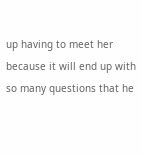up having to meet her because it will end up with so many questions that he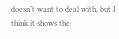doesn’t want to deal with, but I think it shows the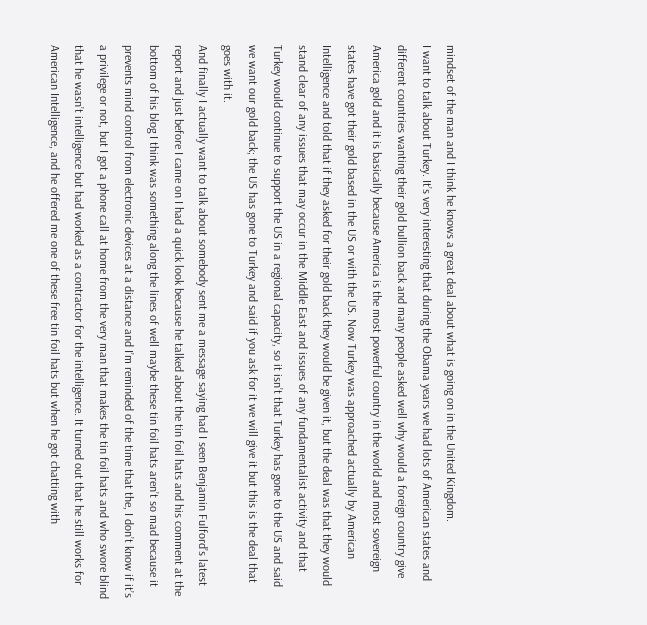mindset of the man and I think he knows a great deal about what is going on in the United Kingdom.
I want to talk about Turkey. It’s very interesting that during the Obama years we had lots of American states and different countries wanting their gold bullion back and many people asked well why would a foreign country give America gold and it is basically because America is the most powerful country in the world and most sovereign states have got their gold based in the US or with the US. Now Turkey was approached actually by American Intelligence and told that if they asked for their gold back they would be given it, but the deal was that they would stand clear of any issues that may occur in the Middle East and issues of any fundamentalist activity and that Turkey would continue to support the US in a regional capacity, so it isn’t that Turkey has gone to the US and said we want our gold back; the US has gone to Turkey and said if you ask for it we will give it but this is the deal that goes with it.
And finally I actually want to talk about somebody sent me a message saying had I seen Benjamin Fulford’s latest report and just before I came on I had a quick look because he talked about the tin foil hats and his comment at the bottom of his blog I think was something along the lines of well maybe these tin foil hats aren’t so mad because it prevents mind control from electronic devices at a distance and I’m reminded of the time that the, I don’t know if it’s a privilege or not, but I got a phone call at home from the very man that makes the tin foil hats and who swore blind that he wasn’t intelligence but had worked as a contractor for the intelligence. It turned out that he still works for American Intelligence, and he offered me one of these free tin foil hats but when he got chatting with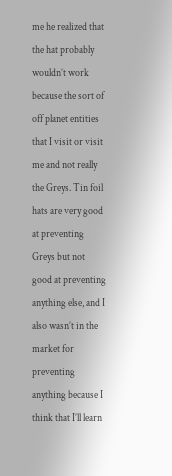me he realized that the hat probably wouldn’t work because the sort of off planet entities that I visit or visit me and not really the Greys. Tin foil hats are very good at preventing Greys but not good at preventing anything else, and I also wasn’t in the market for preventing anything because I think that I’ll learn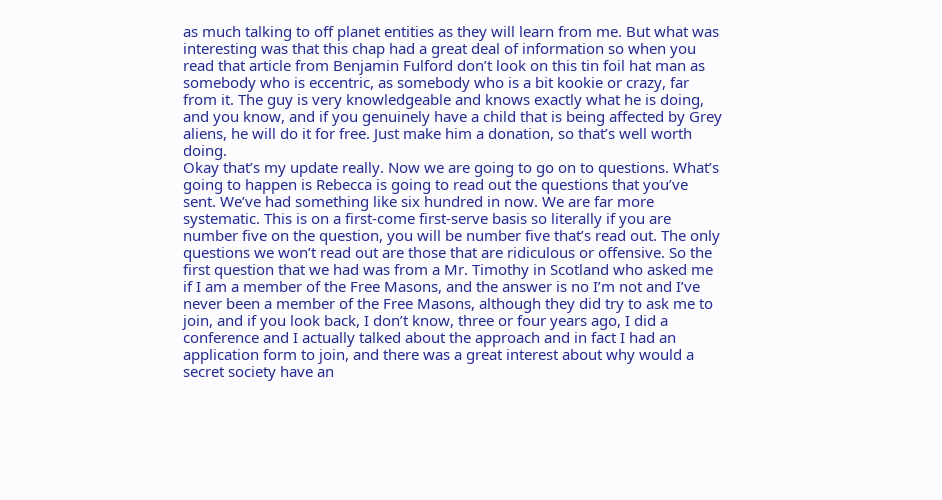as much talking to off planet entities as they will learn from me. But what was interesting was that this chap had a great deal of information so when you read that article from Benjamin Fulford don’t look on this tin foil hat man as somebody who is eccentric, as somebody who is a bit kookie or crazy, far from it. The guy is very knowledgeable and knows exactly what he is doing, and you know, and if you genuinely have a child that is being affected by Grey aliens, he will do it for free. Just make him a donation, so that’s well worth doing.
Okay that’s my update really. Now we are going to go on to questions. What’s going to happen is Rebecca is going to read out the questions that you’ve sent. We’ve had something like six hundred in now. We are far more systematic. This is on a first-come first-serve basis so literally if you are number five on the question, you will be number five that’s read out. The only questions we won’t read out are those that are ridiculous or offensive. So the first question that we had was from a Mr. Timothy in Scotland who asked me if I am a member of the Free Masons, and the answer is no I’m not and I’ve never been a member of the Free Masons, although they did try to ask me to join, and if you look back, I don’t know, three or four years ago, I did a conference and I actually talked about the approach and in fact I had an application form to join, and there was a great interest about why would a secret society have an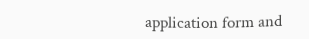application form and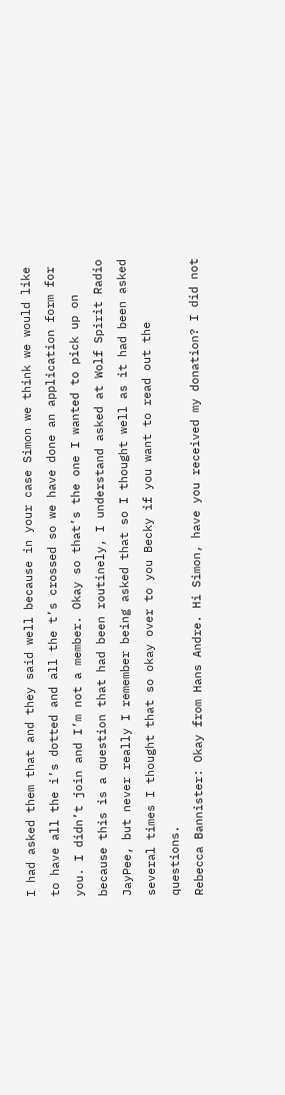I had asked them that and they said well because in your case Simon we think we would like to have all the i’s dotted and all the t’s crossed so we have done an application form for you. I didn’t join and I’m not a member. Okay so that’s the one I wanted to pick up on because this is a question that had been routinely, I understand asked at Wolf Spirit Radio JayPee, but never really I remember being asked that so I thought well as it had been asked several times I thought that so okay over to you Becky if you want to read out the questions.
Rebecca Bannister: Okay from Hans Andre. Hi Simon, have you received my donation? I did not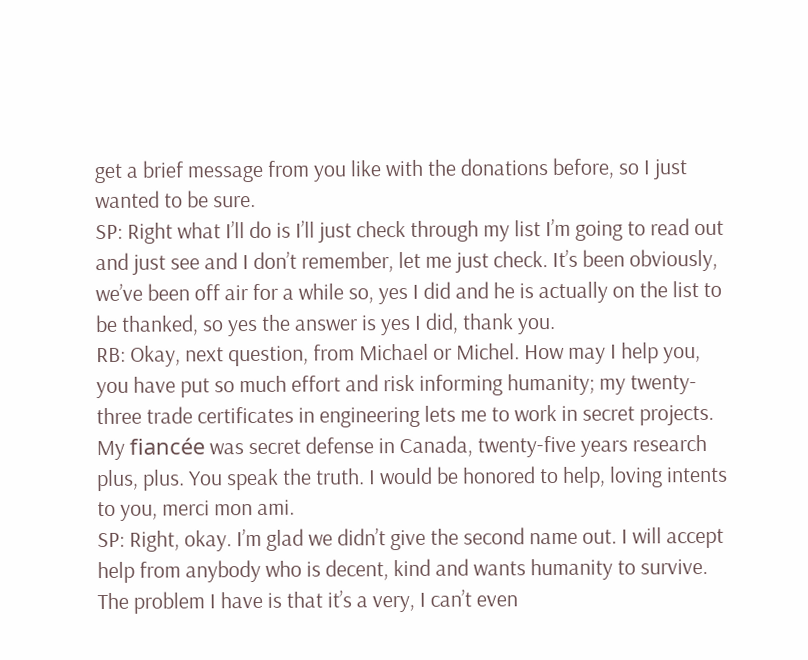get a brief message from you like with the donations before, so I just wanted to be sure.
SP: Right what I’ll do is I’ll just check through my list I’m going to read out and just see and I don’t remember, let me just check. It’s been obviously, we’ve been off air for a while so, yes I did and he is actually on the list to be thanked, so yes the answer is yes I did, thank you.
RB: Okay, next question, from Michael or Michel. How may I help you, you have put so much effort and risk informing humanity; my twenty-three trade certificates in engineering lets me to work in secret projects. My fiancée was secret defense in Canada, twenty-five years research plus, plus. You speak the truth. I would be honored to help, loving intents to you, merci mon ami.
SP: Right, okay. I’m glad we didn’t give the second name out. I will accept help from anybody who is decent, kind and wants humanity to survive. The problem I have is that it’s a very, I can’t even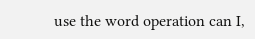use the word operation can I,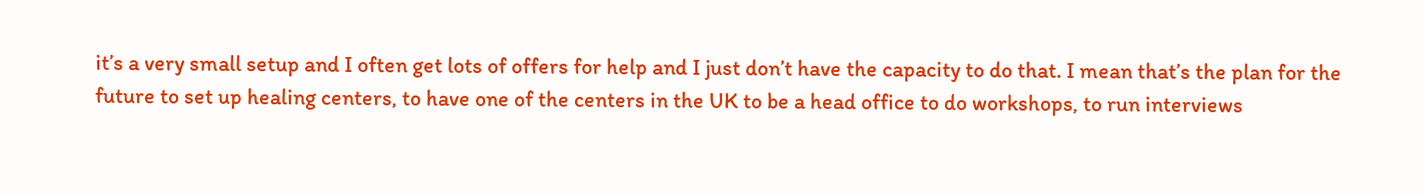it’s a very small setup and I often get lots of offers for help and I just don’t have the capacity to do that. I mean that’s the plan for the future to set up healing centers, to have one of the centers in the UK to be a head office to do workshops, to run interviews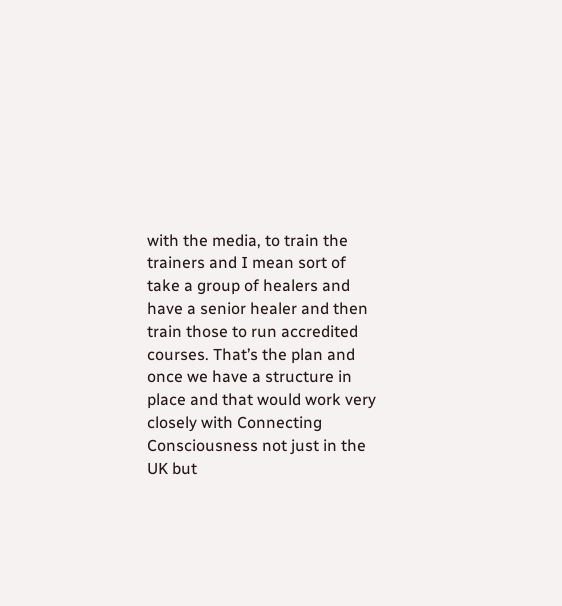with the media, to train the trainers and I mean sort of take a group of healers and have a senior healer and then train those to run accredited courses. That’s the plan and once we have a structure in place and that would work very closely with Connecting Consciousness not just in the UK but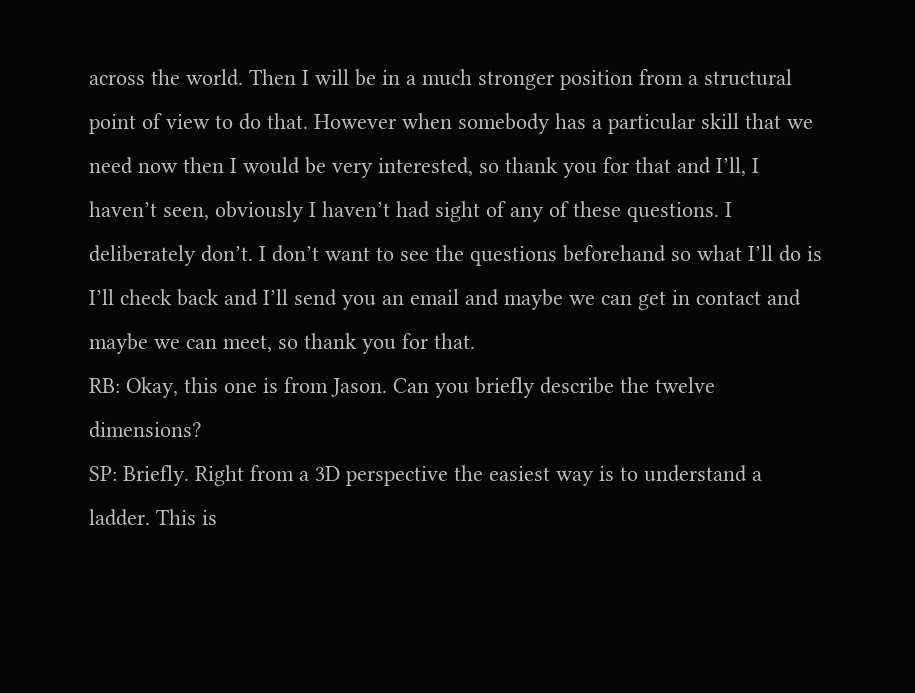across the world. Then I will be in a much stronger position from a structural point of view to do that. However when somebody has a particular skill that we need now then I would be very interested, so thank you for that and I’ll, I haven’t seen, obviously I haven’t had sight of any of these questions. I deliberately don’t. I don’t want to see the questions beforehand so what I’ll do is I’ll check back and I’ll send you an email and maybe we can get in contact and maybe we can meet, so thank you for that.
RB: Okay, this one is from Jason. Can you briefly describe the twelve dimensions?
SP: Briefly. Right from a 3D perspective the easiest way is to understand a ladder. This is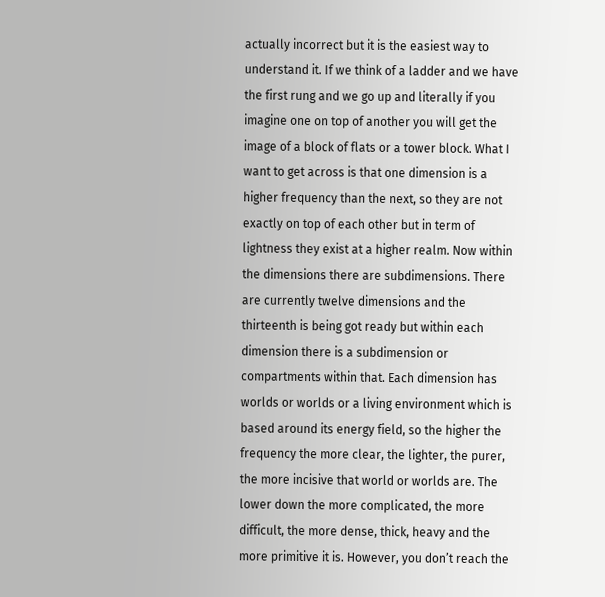actually incorrect but it is the easiest way to understand it. If we think of a ladder and we have the first rung and we go up and literally if you imagine one on top of another you will get the image of a block of flats or a tower block. What I want to get across is that one dimension is a higher frequency than the next, so they are not exactly on top of each other but in term of lightness they exist at a higher realm. Now within the dimensions there are subdimensions. There are currently twelve dimensions and the thirteenth is being got ready but within each dimension there is a subdimension or compartments within that. Each dimension has worlds or worlds or a living environment which is based around its energy field, so the higher the frequency the more clear, the lighter, the purer, the more incisive that world or worlds are. The lower down the more complicated, the more difficult, the more dense, thick, heavy and the more primitive it is. However, you don’t reach the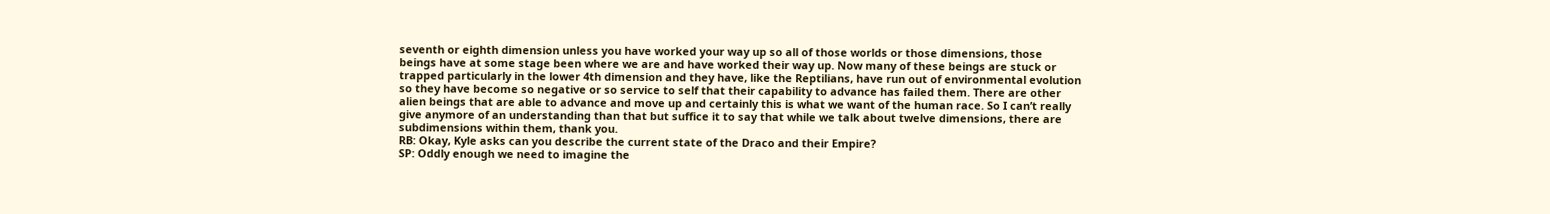seventh or eighth dimension unless you have worked your way up so all of those worlds or those dimensions, those beings have at some stage been where we are and have worked their way up. Now many of these beings are stuck or trapped particularly in the lower 4th dimension and they have, like the Reptilians, have run out of environmental evolution so they have become so negative or so service to self that their capability to advance has failed them. There are other alien beings that are able to advance and move up and certainly this is what we want of the human race. So I can’t really give anymore of an understanding than that but suffice it to say that while we talk about twelve dimensions, there are subdimensions within them, thank you.
RB: Okay, Kyle asks can you describe the current state of the Draco and their Empire?
SP: Oddly enough we need to imagine the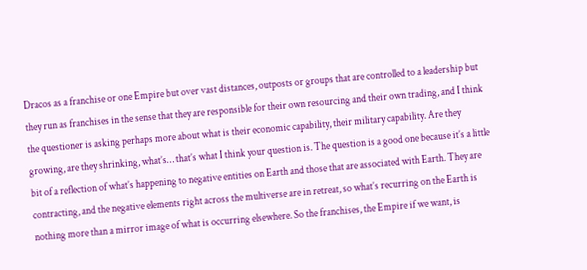Dracos as a franchise or one Empire but over vast distances, outposts or groups that are controlled to a leadership but they run as franchises in the sense that they are responsible for their own resourcing and their own trading, and I think the questioner is asking perhaps more about what is their economic capability, their military capability. Are they growing, are they shrinking, what’s… that’s what I think your question is. The question is a good one because it’s a little bit of a reflection of what’s happening to negative entities on Earth and those that are associated with Earth. They are contracting, and the negative elements right across the multiverse are in retreat, so what’s recurring on the Earth is nothing more than a mirror image of what is occurring elsewhere. So the franchises, the Empire if we want, is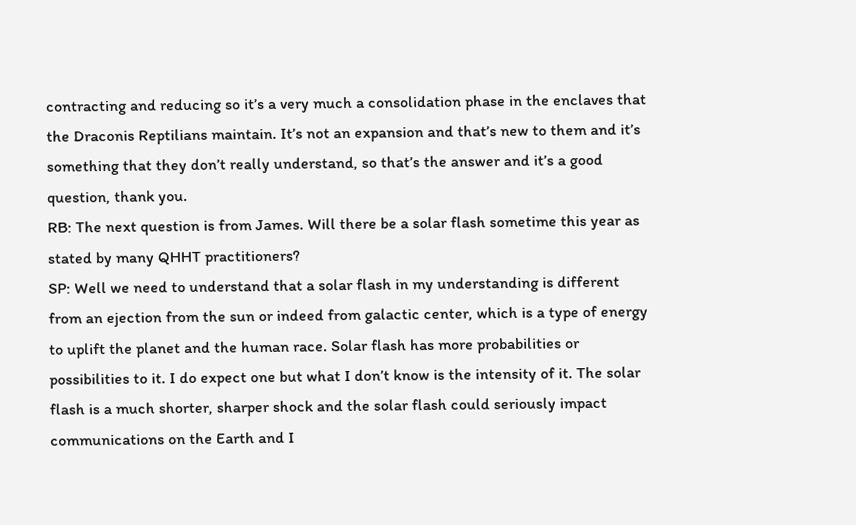contracting and reducing so it’s a very much a consolidation phase in the enclaves that the Draconis Reptilians maintain. It’s not an expansion and that’s new to them and it’s something that they don’t really understand, so that’s the answer and it’s a good question, thank you.
RB: The next question is from James. Will there be a solar flash sometime this year as stated by many QHHT practitioners?
SP: Well we need to understand that a solar flash in my understanding is different from an ejection from the sun or indeed from galactic center, which is a type of energy to uplift the planet and the human race. Solar flash has more probabilities or possibilities to it. I do expect one but what I don’t know is the intensity of it. The solar flash is a much shorter, sharper shock and the solar flash could seriously impact communications on the Earth and I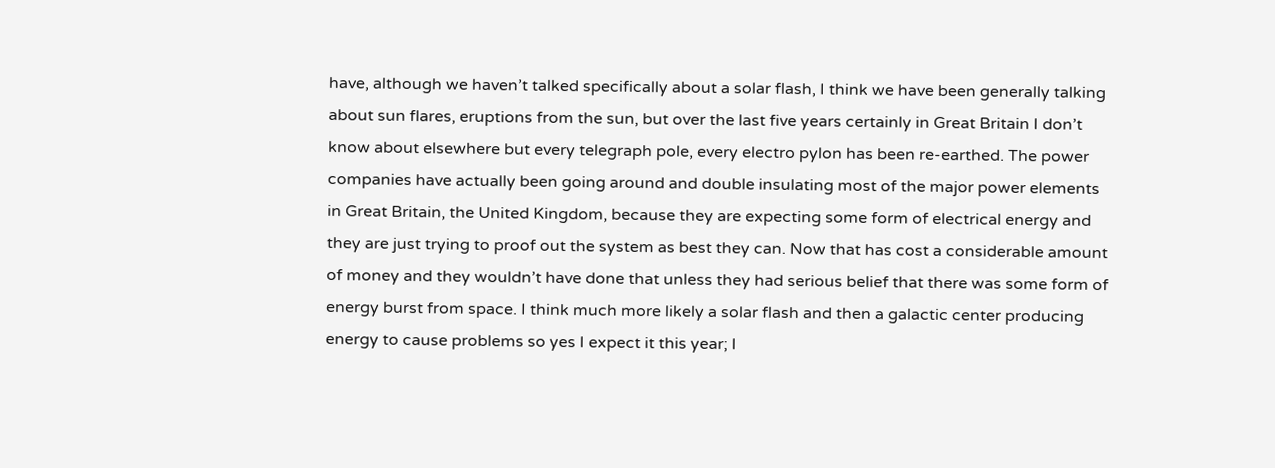have, although we haven’t talked specifically about a solar flash, I think we have been generally talking about sun flares, eruptions from the sun, but over the last five years certainly in Great Britain I don’t know about elsewhere but every telegraph pole, every electro pylon has been re-earthed. The power companies have actually been going around and double insulating most of the major power elements in Great Britain, the United Kingdom, because they are expecting some form of electrical energy and they are just trying to proof out the system as best they can. Now that has cost a considerable amount of money and they wouldn’t have done that unless they had serious belief that there was some form of energy burst from space. I think much more likely a solar flash and then a galactic center producing energy to cause problems so yes I expect it this year; I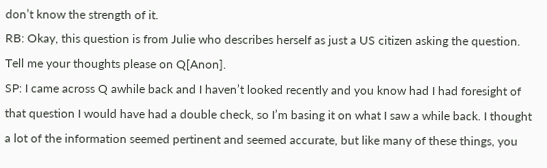don’t know the strength of it.
RB: Okay, this question is from Julie who describes herself as just a US citizen asking the question. Tell me your thoughts please on Q[Anon].
SP: I came across Q awhile back and I haven’t looked recently and you know had I had foresight of that question I would have had a double check, so I’m basing it on what I saw a while back. I thought a lot of the information seemed pertinent and seemed accurate, but like many of these things, you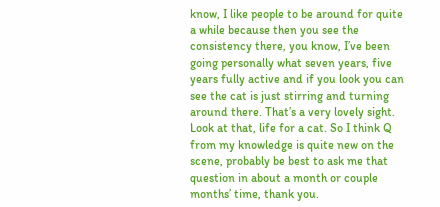know, I like people to be around for quite a while because then you see the consistency there, you know, I’ve been going personally what seven years, five years fully active and if you look you can see the cat is just stirring and turning around there. That’s a very lovely sight. Look at that, life for a cat. So I think Q from my knowledge is quite new on the scene, probably be best to ask me that question in about a month or couple months’ time, thank you.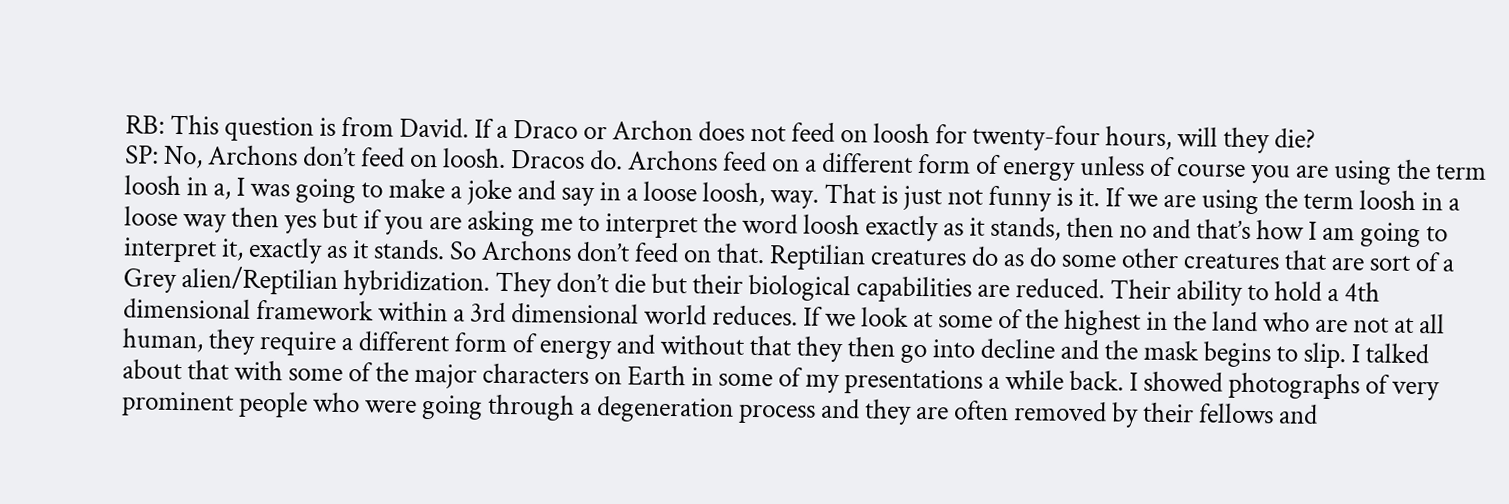RB: This question is from David. If a Draco or Archon does not feed on loosh for twenty-four hours, will they die?
SP: No, Archons don’t feed on loosh. Dracos do. Archons feed on a different form of energy unless of course you are using the term loosh in a, I was going to make a joke and say in a loose loosh, way. That is just not funny is it. If we are using the term loosh in a loose way then yes but if you are asking me to interpret the word loosh exactly as it stands, then no and that’s how I am going to interpret it, exactly as it stands. So Archons don’t feed on that. Reptilian creatures do as do some other creatures that are sort of a Grey alien/Reptilian hybridization. They don’t die but their biological capabilities are reduced. Their ability to hold a 4th dimensional framework within a 3rd dimensional world reduces. If we look at some of the highest in the land who are not at all human, they require a different form of energy and without that they then go into decline and the mask begins to slip. I talked about that with some of the major characters on Earth in some of my presentations a while back. I showed photographs of very prominent people who were going through a degeneration process and they are often removed by their fellows and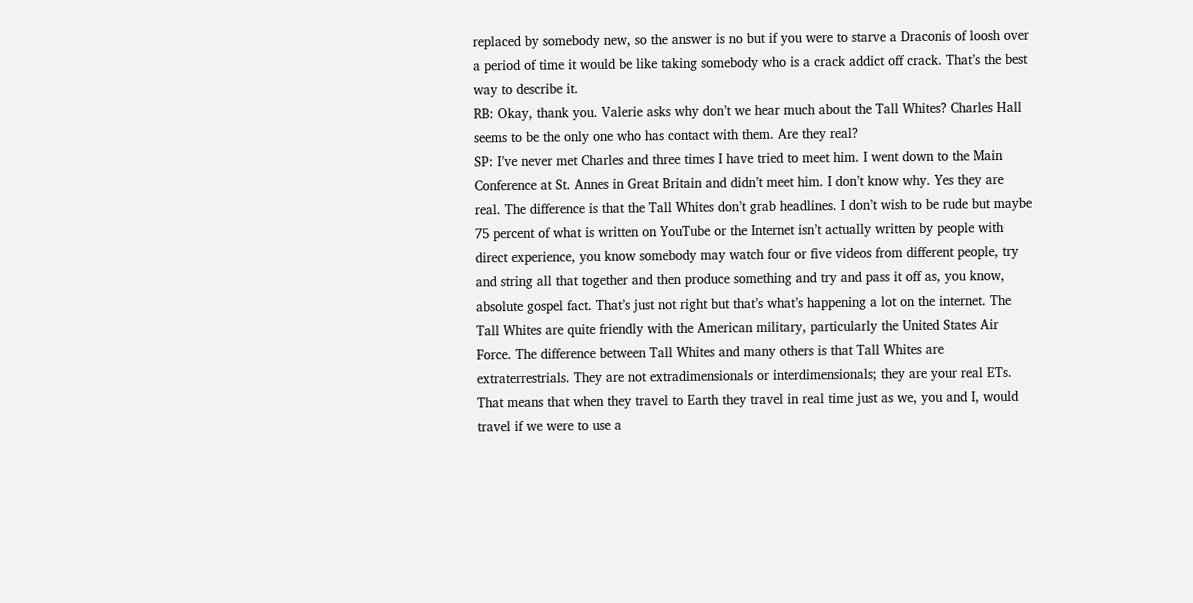replaced by somebody new, so the answer is no but if you were to starve a Draconis of loosh over a period of time it would be like taking somebody who is a crack addict off crack. That’s the best way to describe it.
RB: Okay, thank you. Valerie asks why don’t we hear much about the Tall Whites? Charles Hall seems to be the only one who has contact with them. Are they real?
SP: I’ve never met Charles and three times I have tried to meet him. I went down to the Main Conference at St. Annes in Great Britain and didn’t meet him. I don’t know why. Yes they are real. The difference is that the Tall Whites don’t grab headlines. I don’t wish to be rude but maybe 75 percent of what is written on YouTube or the Internet isn’t actually written by people with direct experience, you know somebody may watch four or five videos from different people, try and string all that together and then produce something and try and pass it off as, you know, absolute gospel fact. That’s just not right but that’s what’s happening a lot on the internet. The Tall Whites are quite friendly with the American military, particularly the United States Air Force. The difference between Tall Whites and many others is that Tall Whites are extraterrestrials. They are not extradimensionals or interdimensionals; they are your real ETs. That means that when they travel to Earth they travel in real time just as we, you and I, would travel if we were to use a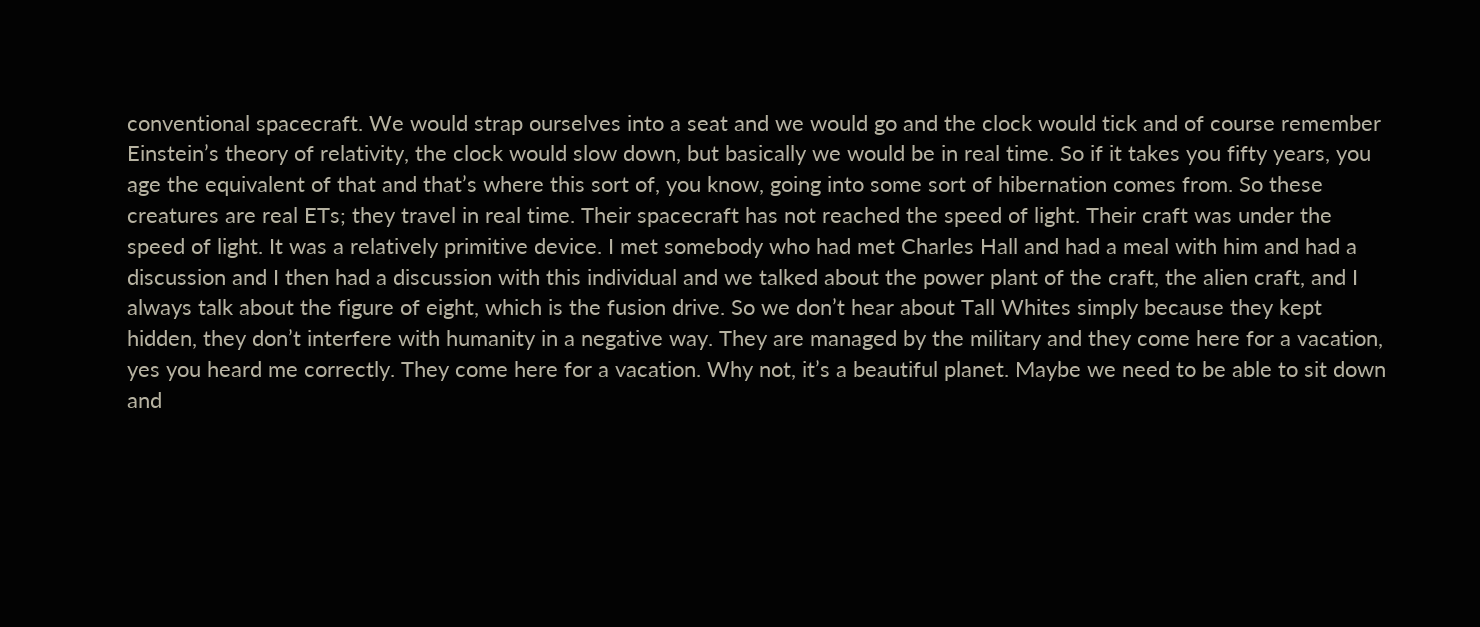conventional spacecraft. We would strap ourselves into a seat and we would go and the clock would tick and of course remember Einstein’s theory of relativity, the clock would slow down, but basically we would be in real time. So if it takes you fifty years, you age the equivalent of that and that’s where this sort of, you know, going into some sort of hibernation comes from. So these creatures are real ETs; they travel in real time. Their spacecraft has not reached the speed of light. Their craft was under the speed of light. It was a relatively primitive device. I met somebody who had met Charles Hall and had a meal with him and had a discussion and I then had a discussion with this individual and we talked about the power plant of the craft, the alien craft, and I always talk about the figure of eight, which is the fusion drive. So we don’t hear about Tall Whites simply because they kept hidden, they don’t interfere with humanity in a negative way. They are managed by the military and they come here for a vacation, yes you heard me correctly. They come here for a vacation. Why not, it’s a beautiful planet. Maybe we need to be able to sit down and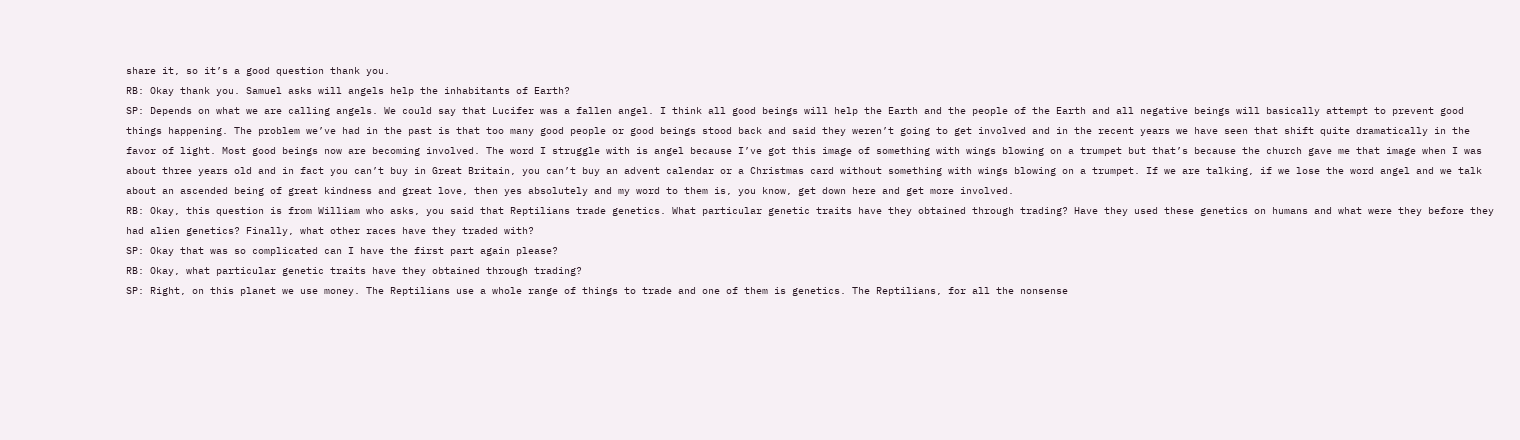share it, so it’s a good question thank you.
RB: Okay thank you. Samuel asks will angels help the inhabitants of Earth?
SP: Depends on what we are calling angels. We could say that Lucifer was a fallen angel. I think all good beings will help the Earth and the people of the Earth and all negative beings will basically attempt to prevent good things happening. The problem we’ve had in the past is that too many good people or good beings stood back and said they weren’t going to get involved and in the recent years we have seen that shift quite dramatically in the favor of light. Most good beings now are becoming involved. The word I struggle with is angel because I’ve got this image of something with wings blowing on a trumpet but that’s because the church gave me that image when I was about three years old and in fact you can’t buy in Great Britain, you can’t buy an advent calendar or a Christmas card without something with wings blowing on a trumpet. If we are talking, if we lose the word angel and we talk about an ascended being of great kindness and great love, then yes absolutely and my word to them is, you know, get down here and get more involved.
RB: Okay, this question is from William who asks, you said that Reptilians trade genetics. What particular genetic traits have they obtained through trading? Have they used these genetics on humans and what were they before they had alien genetics? Finally, what other races have they traded with?
SP: Okay that was so complicated can I have the first part again please?
RB: Okay, what particular genetic traits have they obtained through trading?
SP: Right, on this planet we use money. The Reptilians use a whole range of things to trade and one of them is genetics. The Reptilians, for all the nonsense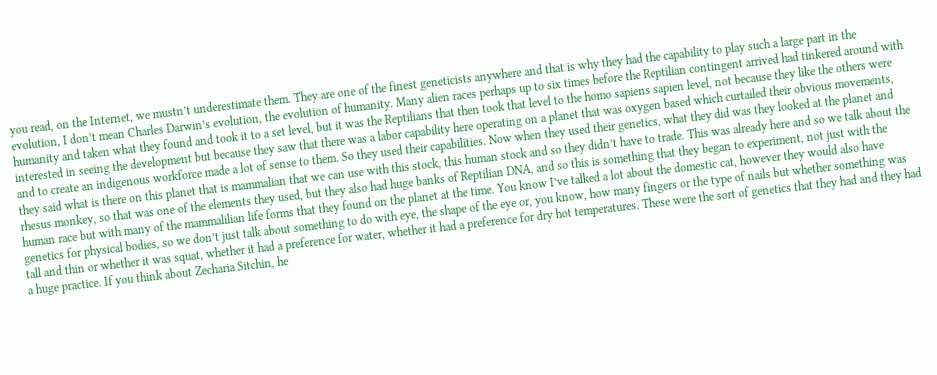you read, on the Internet, we mustn’t underestimate them. They are one of the finest geneticists anywhere and that is why they had the capability to play such a large part in the evolution, I don’t mean Charles Darwin’s evolution, the evolution of humanity. Many alien races perhaps up to six times before the Reptilian contingent arrived had tinkered around with humanity and taken what they found and took it to a set level, but it was the Reptilians that then took that level to the homo sapiens sapien level, not because they like the others were interested in seeing the development but because they saw that there was a labor capability here operating on a planet that was oxygen based which curtailed their obvious movements, and to create an indigenous workforce made a lot of sense to them. So they used their capabilities. Now when they used their genetics, what they did was they looked at the planet and they said what is there on this planet that is mammalian that we can use with this stock, this human stock and so they didn’t have to trade. This was already here and so we talk about the rhesus monkey, so that was one of the elements they used, but they also had huge banks of Reptilian DNA, and so this is something that they began to experiment, not just with the human race but with many of the mammalilian life forms that they found on the planet at the time. You know I’ve talked a lot about the domestic cat, however they would also have genetics for physical bodies, so we don’t just talk about something to do with eye, the shape of the eye or, you know, how many fingers or the type of nails but whether something was tall and thin or whether it was squat, whether it had a preference for water, whether it had a preference for dry hot temperatures. These were the sort of genetics that they had and they had a huge practice. If you think about Zecharia Sitchin, he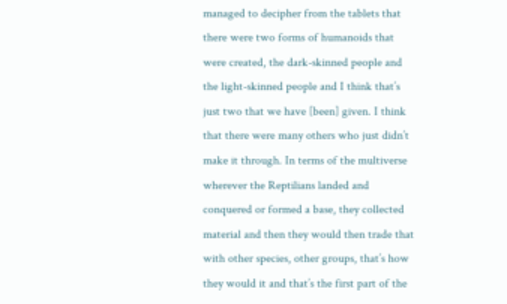managed to decipher from the tablets that there were two forms of humanoids that were created, the dark-skinned people and the light-skinned people and I think that’s just two that we have [been] given. I think that there were many others who just didn’t make it through. In terms of the multiverse wherever the Reptilians landed and conquered or formed a base, they collected material and then they would then trade that with other species, other groups, that’s how they would it and that’s the first part of the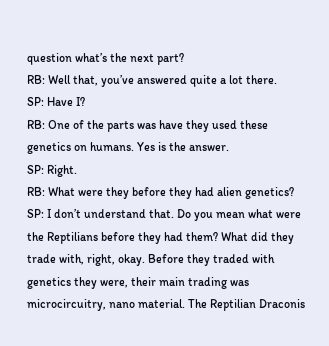question what’s the next part?
RB: Well that, you’ve answered quite a lot there.
SP: Have I?
RB: One of the parts was have they used these genetics on humans. Yes is the answer.
SP: Right.
RB: What were they before they had alien genetics?
SP: I don’t understand that. Do you mean what were the Reptilians before they had them? What did they trade with, right, okay. Before they traded with genetics they were, their main trading was microcircuitry, nano material. The Reptilian Draconis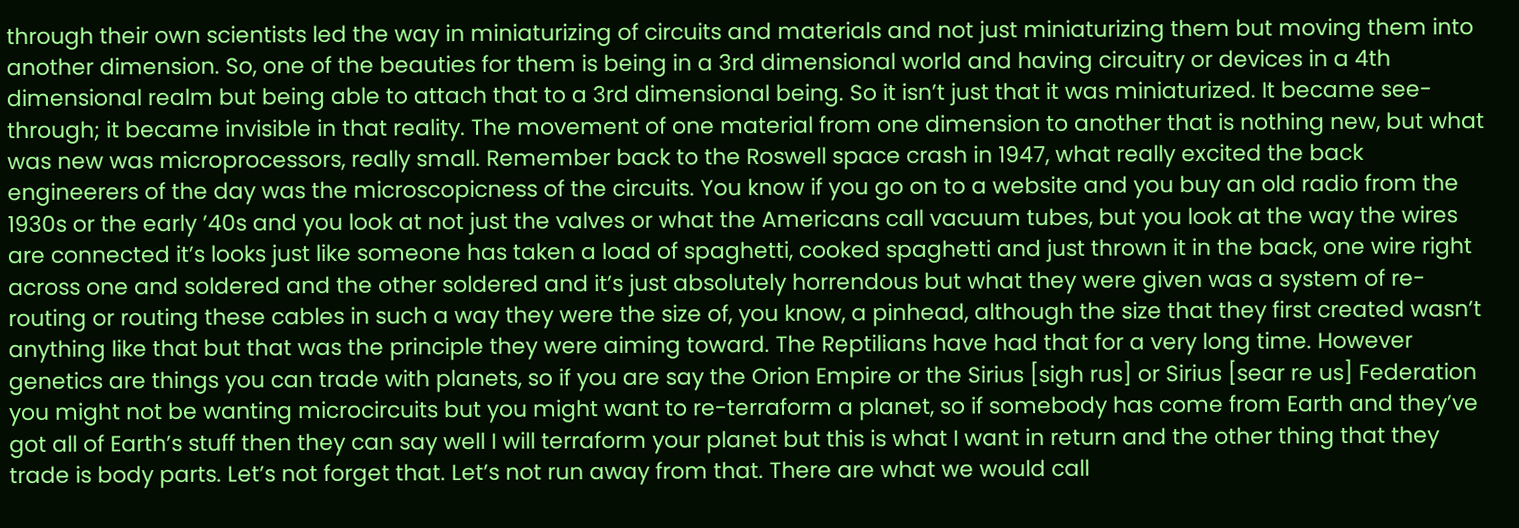through their own scientists led the way in miniaturizing of circuits and materials and not just miniaturizing them but moving them into another dimension. So, one of the beauties for them is being in a 3rd dimensional world and having circuitry or devices in a 4th dimensional realm but being able to attach that to a 3rd dimensional being. So it isn’t just that it was miniaturized. It became see-through; it became invisible in that reality. The movement of one material from one dimension to another that is nothing new, but what was new was microprocessors, really small. Remember back to the Roswell space crash in 1947, what really excited the back engineerers of the day was the microscopicness of the circuits. You know if you go on to a website and you buy an old radio from the 1930s or the early ’40s and you look at not just the valves or what the Americans call vacuum tubes, but you look at the way the wires are connected it’s looks just like someone has taken a load of spaghetti, cooked spaghetti and just thrown it in the back, one wire right across one and soldered and the other soldered and it’s just absolutely horrendous but what they were given was a system of re-routing or routing these cables in such a way they were the size of, you know, a pinhead, although the size that they first created wasn’t anything like that but that was the principle they were aiming toward. The Reptilians have had that for a very long time. However genetics are things you can trade with planets, so if you are say the Orion Empire or the Sirius [sigh rus] or Sirius [sear re us] Federation you might not be wanting microcircuits but you might want to re-terraform a planet, so if somebody has come from Earth and they’ve got all of Earth’s stuff then they can say well I will terraform your planet but this is what I want in return and the other thing that they trade is body parts. Let’s not forget that. Let’s not run away from that. There are what we would call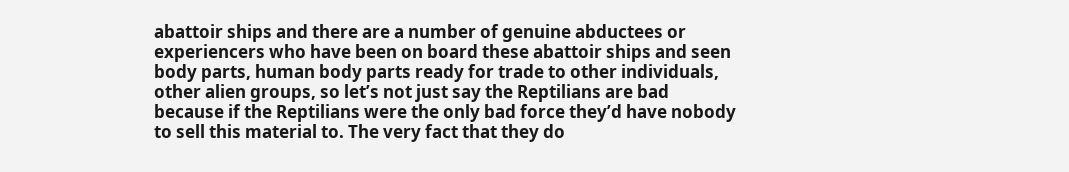abattoir ships and there are a number of genuine abductees or experiencers who have been on board these abattoir ships and seen body parts, human body parts ready for trade to other individuals, other alien groups, so let’s not just say the Reptilians are bad because if the Reptilians were the only bad force they’d have nobody to sell this material to. The very fact that they do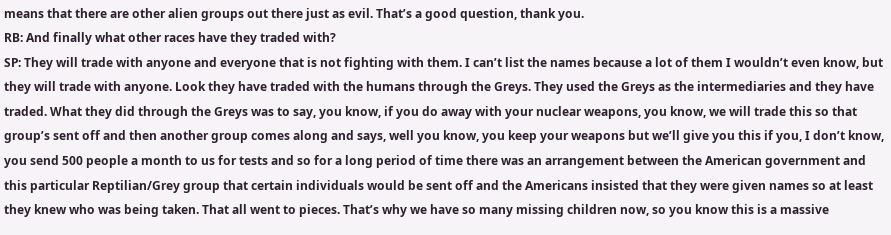means that there are other alien groups out there just as evil. That’s a good question, thank you.
RB: And finally what other races have they traded with?
SP: They will trade with anyone and everyone that is not fighting with them. I can’t list the names because a lot of them I wouldn’t even know, but they will trade with anyone. Look they have traded with the humans through the Greys. They used the Greys as the intermediaries and they have traded. What they did through the Greys was to say, you know, if you do away with your nuclear weapons, you know, we will trade this so that group’s sent off and then another group comes along and says, well you know, you keep your weapons but we’ll give you this if you, I don’t know, you send 500 people a month to us for tests and so for a long period of time there was an arrangement between the American government and this particular Reptilian/Grey group that certain individuals would be sent off and the Americans insisted that they were given names so at least they knew who was being taken. That all went to pieces. That’s why we have so many missing children now, so you know this is a massive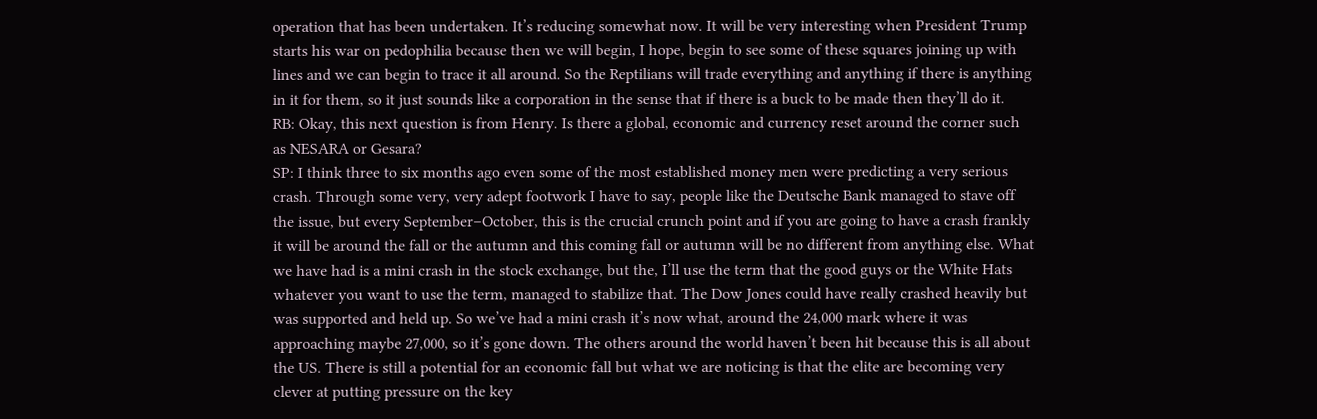operation that has been undertaken. It’s reducing somewhat now. It will be very interesting when President Trump starts his war on pedophilia because then we will begin, I hope, begin to see some of these squares joining up with lines and we can begin to trace it all around. So the Reptilians will trade everything and anything if there is anything in it for them, so it just sounds like a corporation in the sense that if there is a buck to be made then they’ll do it.
RB: Okay, this next question is from Henry. Is there a global, economic and currency reset around the corner such as NESARA or Gesara?
SP: I think three to six months ago even some of the most established money men were predicting a very serious crash. Through some very, very adept footwork I have to say, people like the Deutsche Bank managed to stave off the issue, but every September–October, this is the crucial crunch point and if you are going to have a crash frankly it will be around the fall or the autumn and this coming fall or autumn will be no different from anything else. What we have had is a mini crash in the stock exchange, but the, I’ll use the term that the good guys or the White Hats whatever you want to use the term, managed to stabilize that. The Dow Jones could have really crashed heavily but was supported and held up. So we’ve had a mini crash it’s now what, around the 24,000 mark where it was approaching maybe 27,000, so it’s gone down. The others around the world haven’t been hit because this is all about the US. There is still a potential for an economic fall but what we are noticing is that the elite are becoming very clever at putting pressure on the key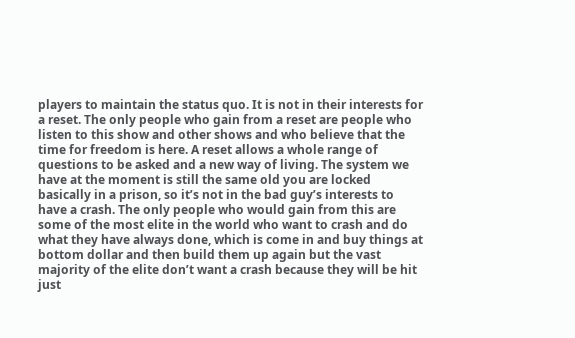players to maintain the status quo. It is not in their interests for a reset. The only people who gain from a reset are people who listen to this show and other shows and who believe that the time for freedom is here. A reset allows a whole range of questions to be asked and a new way of living. The system we have at the moment is still the same old you are locked basically in a prison, so it’s not in the bad guy’s interests to have a crash. The only people who would gain from this are some of the most elite in the world who want to crash and do what they have always done, which is come in and buy things at bottom dollar and then build them up again but the vast majority of the elite don’t want a crash because they will be hit just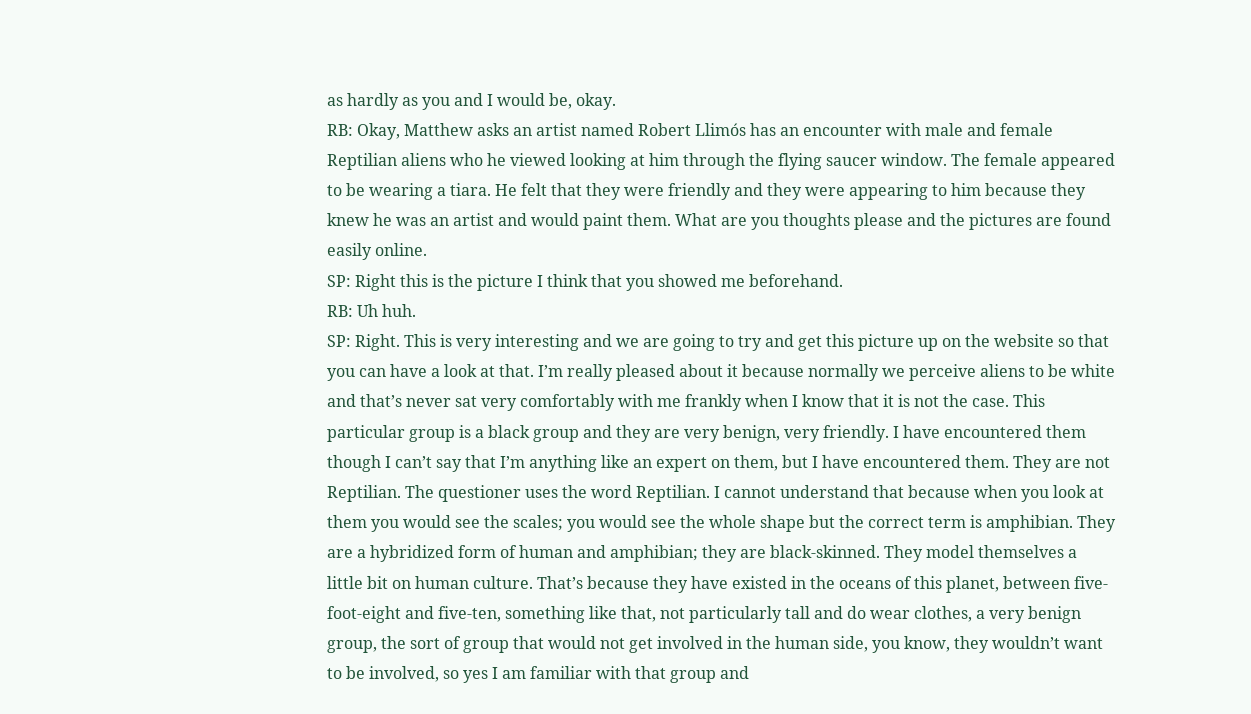as hardly as you and I would be, okay.
RB: Okay, Matthew asks an artist named Robert Llimós has an encounter with male and female Reptilian aliens who he viewed looking at him through the flying saucer window. The female appeared to be wearing a tiara. He felt that they were friendly and they were appearing to him because they knew he was an artist and would paint them. What are you thoughts please and the pictures are found easily online.
SP: Right this is the picture I think that you showed me beforehand.
RB: Uh huh.
SP: Right. This is very interesting and we are going to try and get this picture up on the website so that you can have a look at that. I’m really pleased about it because normally we perceive aliens to be white and that’s never sat very comfortably with me frankly when I know that it is not the case. This particular group is a black group and they are very benign, very friendly. I have encountered them though I can’t say that I’m anything like an expert on them, but I have encountered them. They are not Reptilian. The questioner uses the word Reptilian. I cannot understand that because when you look at them you would see the scales; you would see the whole shape but the correct term is amphibian. They are a hybridized form of human and amphibian; they are black-skinned. They model themselves a little bit on human culture. That’s because they have existed in the oceans of this planet, between five-foot-eight and five-ten, something like that, not particularly tall and do wear clothes, a very benign group, the sort of group that would not get involved in the human side, you know, they wouldn’t want to be involved, so yes I am familiar with that group and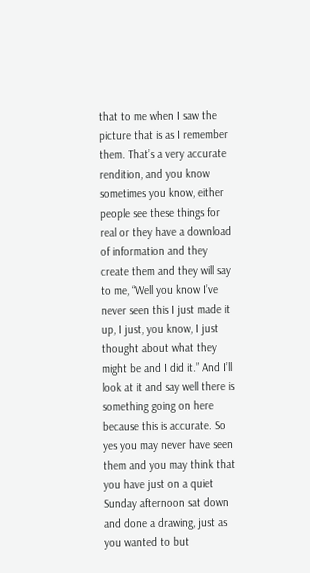that to me when I saw the picture that is as I remember them. That’s a very accurate rendition, and you know sometimes you know, either people see these things for real or they have a download of information and they create them and they will say to me, “Well you know I’ve never seen this I just made it up, I just, you know, I just thought about what they might be and I did it.” And I’ll look at it and say well there is something going on here because this is accurate. So yes you may never have seen them and you may think that you have just on a quiet Sunday afternoon sat down and done a drawing, just as you wanted to but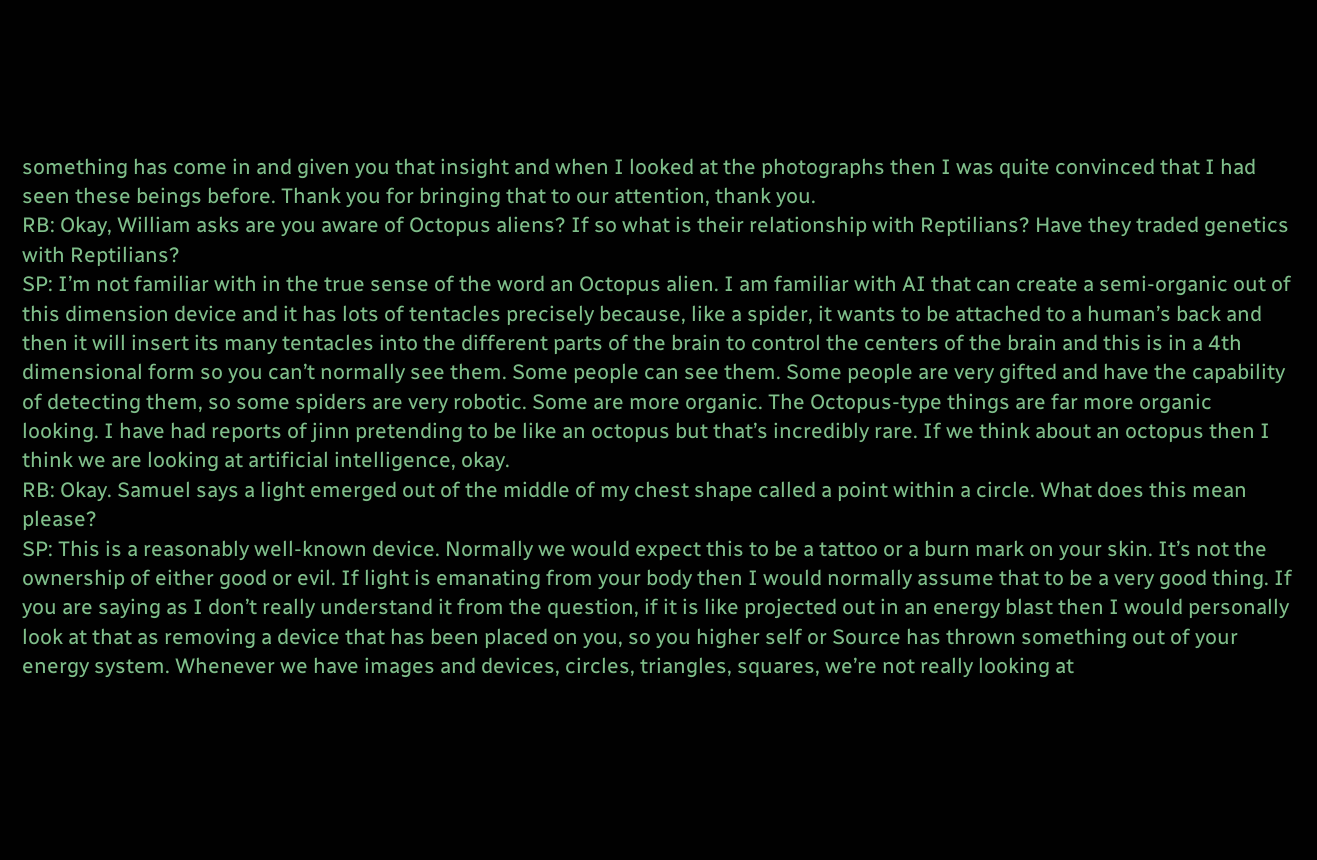something has come in and given you that insight and when I looked at the photographs then I was quite convinced that I had seen these beings before. Thank you for bringing that to our attention, thank you.
RB: Okay, William asks are you aware of Octopus aliens? If so what is their relationship with Reptilians? Have they traded genetics with Reptilians?
SP: I’m not familiar with in the true sense of the word an Octopus alien. I am familiar with AI that can create a semi-organic out of this dimension device and it has lots of tentacles precisely because, like a spider, it wants to be attached to a human’s back and then it will insert its many tentacles into the different parts of the brain to control the centers of the brain and this is in a 4th dimensional form so you can’t normally see them. Some people can see them. Some people are very gifted and have the capability of detecting them, so some spiders are very robotic. Some are more organic. The Octopus-type things are far more organic looking. I have had reports of jinn pretending to be like an octopus but that’s incredibly rare. If we think about an octopus then I think we are looking at artificial intelligence, okay.
RB: Okay. Samuel says a light emerged out of the middle of my chest shape called a point within a circle. What does this mean please?
SP: This is a reasonably well-known device. Normally we would expect this to be a tattoo or a burn mark on your skin. It’s not the ownership of either good or evil. If light is emanating from your body then I would normally assume that to be a very good thing. If you are saying as I don’t really understand it from the question, if it is like projected out in an energy blast then I would personally look at that as removing a device that has been placed on you, so you higher self or Source has thrown something out of your energy system. Whenever we have images and devices, circles, triangles, squares, we’re not really looking at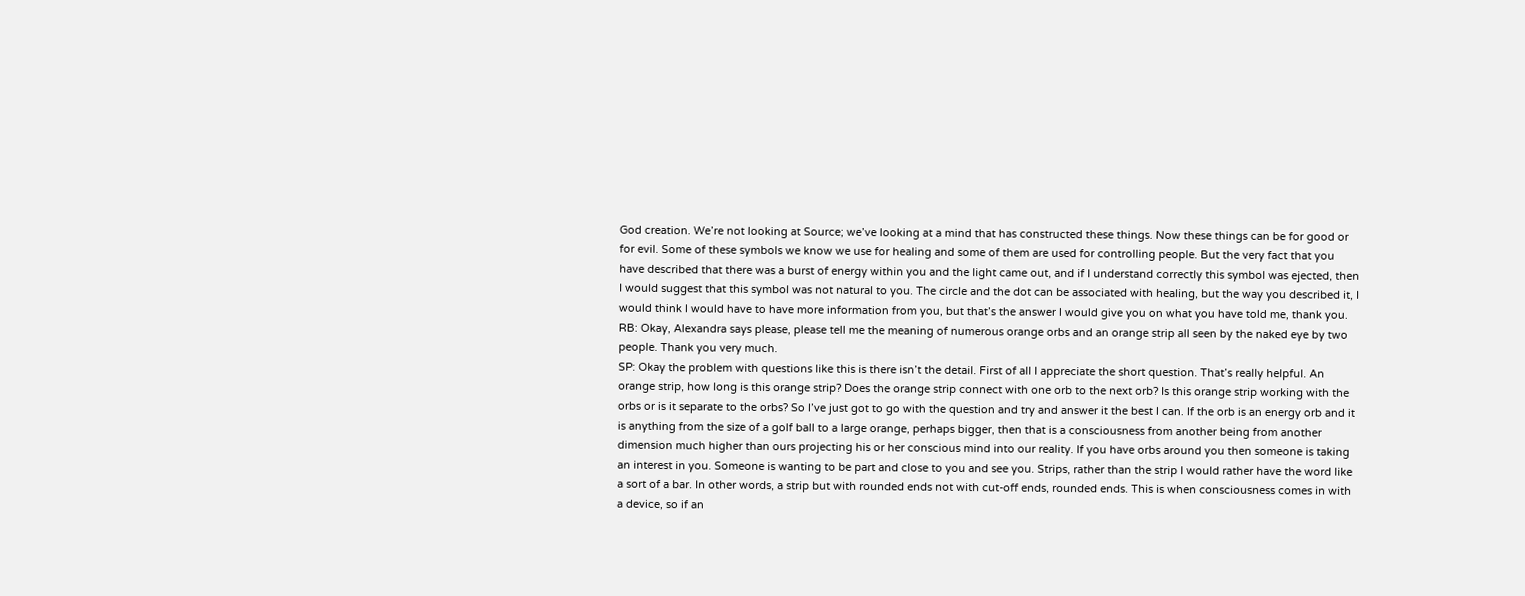God creation. We’re not looking at Source; we’ve looking at a mind that has constructed these things. Now these things can be for good or for evil. Some of these symbols we know we use for healing and some of them are used for controlling people. But the very fact that you have described that there was a burst of energy within you and the light came out, and if I understand correctly this symbol was ejected, then I would suggest that this symbol was not natural to you. The circle and the dot can be associated with healing, but the way you described it, I would think I would have to have more information from you, but that’s the answer I would give you on what you have told me, thank you.
RB: Okay, Alexandra says please, please tell me the meaning of numerous orange orbs and an orange strip all seen by the naked eye by two people. Thank you very much.
SP: Okay the problem with questions like this is there isn’t the detail. First of all I appreciate the short question. That’s really helpful. An orange strip, how long is this orange strip? Does the orange strip connect with one orb to the next orb? Is this orange strip working with the orbs or is it separate to the orbs? So I’ve just got to go with the question and try and answer it the best I can. If the orb is an energy orb and it is anything from the size of a golf ball to a large orange, perhaps bigger, then that is a consciousness from another being from another dimension much higher than ours projecting his or her conscious mind into our reality. If you have orbs around you then someone is taking an interest in you. Someone is wanting to be part and close to you and see you. Strips, rather than the strip I would rather have the word like a sort of a bar. In other words, a strip but with rounded ends not with cut-off ends, rounded ends. This is when consciousness comes in with a device, so if an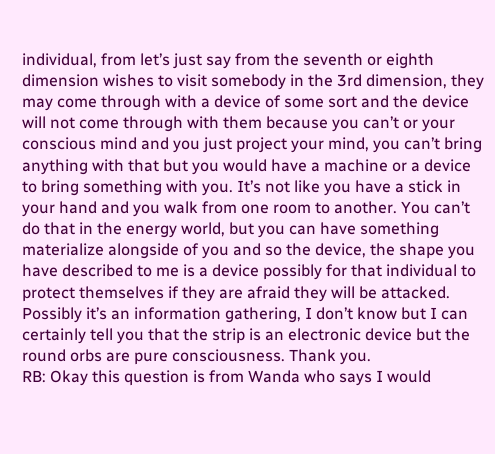individual, from let’s just say from the seventh or eighth dimension wishes to visit somebody in the 3rd dimension, they may come through with a device of some sort and the device will not come through with them because you can’t or your conscious mind and you just project your mind, you can’t bring anything with that but you would have a machine or a device to bring something with you. It’s not like you have a stick in your hand and you walk from one room to another. You can’t do that in the energy world, but you can have something materialize alongside of you and so the device, the shape you have described to me is a device possibly for that individual to protect themselves if they are afraid they will be attacked. Possibly it’s an information gathering, I don’t know but I can certainly tell you that the strip is an electronic device but the round orbs are pure consciousness. Thank you.
RB: Okay this question is from Wanda who says I would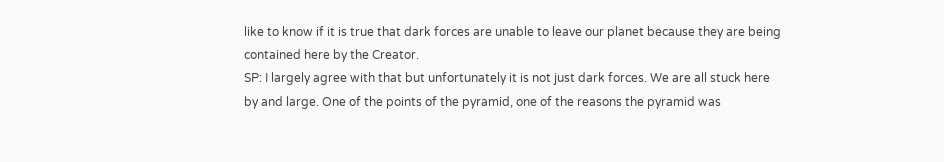like to know if it is true that dark forces are unable to leave our planet because they are being contained here by the Creator.
SP: I largely agree with that but unfortunately it is not just dark forces. We are all stuck here by and large. One of the points of the pyramid, one of the reasons the pyramid was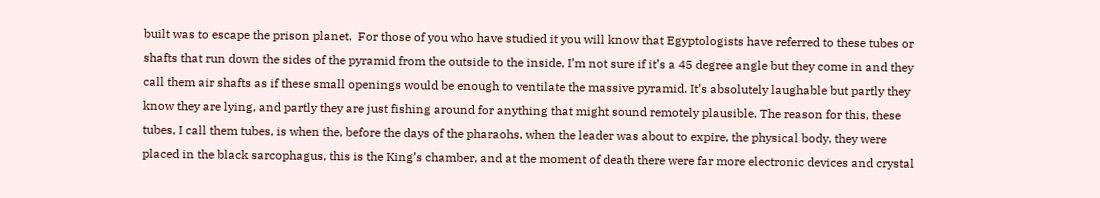built was to escape the prison planet.  For those of you who have studied it you will know that Egyptologists have referred to these tubes or shafts that run down the sides of the pyramid from the outside to the inside, I’m not sure if it’s a 45 degree angle but they come in and they call them air shafts as if these small openings would be enough to ventilate the massive pyramid. It’s absolutely laughable but partly they know they are lying, and partly they are just fishing around for anything that might sound remotely plausible. The reason for this, these tubes, I call them tubes, is when the, before the days of the pharaohs, when the leader was about to expire, the physical body, they were placed in the black sarcophagus, this is the King’s chamber, and at the moment of death there were far more electronic devices and crystal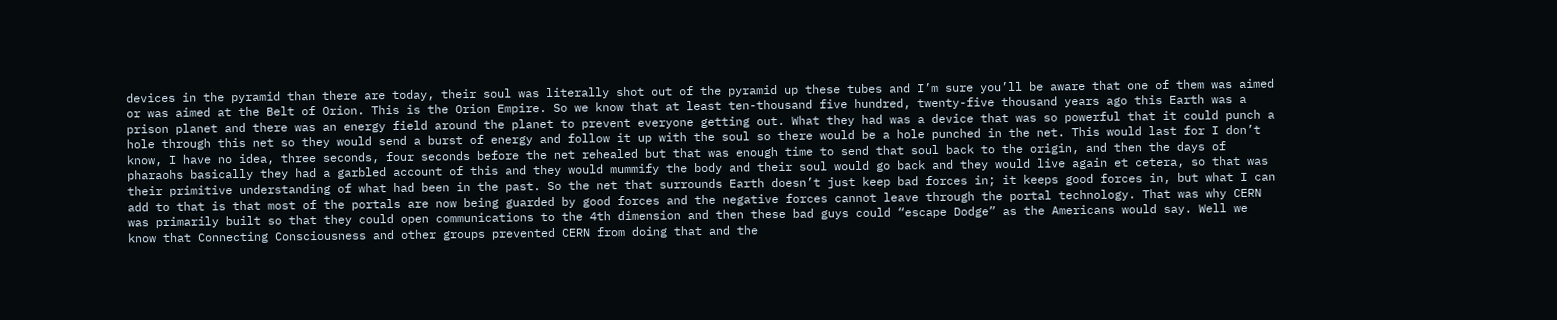devices in the pyramid than there are today, their soul was literally shot out of the pyramid up these tubes and I’m sure you’ll be aware that one of them was aimed or was aimed at the Belt of Orion. This is the Orion Empire. So we know that at least ten-thousand five hundred, twenty-five thousand years ago this Earth was a prison planet and there was an energy field around the planet to prevent everyone getting out. What they had was a device that was so powerful that it could punch a hole through this net so they would send a burst of energy and follow it up with the soul so there would be a hole punched in the net. This would last for I don’t know, I have no idea, three seconds, four seconds before the net rehealed but that was enough time to send that soul back to the origin, and then the days of pharaohs basically they had a garbled account of this and they would mummify the body and their soul would go back and they would live again et cetera, so that was their primitive understanding of what had been in the past. So the net that surrounds Earth doesn’t just keep bad forces in; it keeps good forces in, but what I can add to that is that most of the portals are now being guarded by good forces and the negative forces cannot leave through the portal technology. That was why CERN was primarily built so that they could open communications to the 4th dimension and then these bad guys could “escape Dodge” as the Americans would say. Well we know that Connecting Consciousness and other groups prevented CERN from doing that and the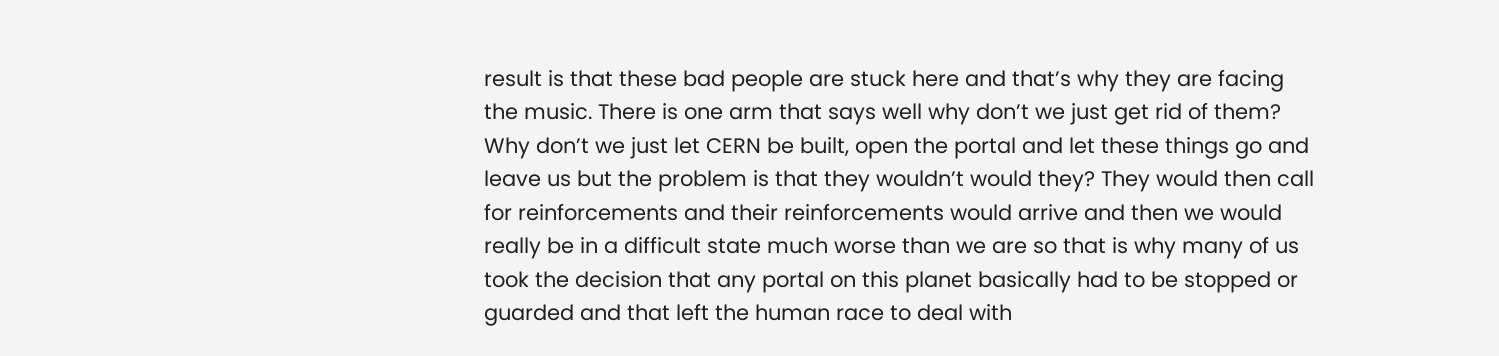result is that these bad people are stuck here and that’s why they are facing the music. There is one arm that says well why don’t we just get rid of them? Why don’t we just let CERN be built, open the portal and let these things go and leave us but the problem is that they wouldn’t would they? They would then call for reinforcements and their reinforcements would arrive and then we would really be in a difficult state much worse than we are so that is why many of us took the decision that any portal on this planet basically had to be stopped or guarded and that left the human race to deal with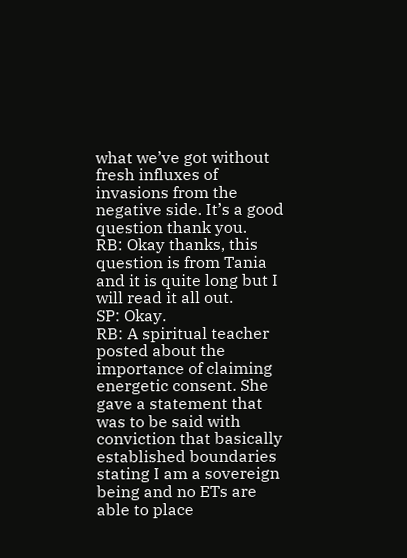what we’ve got without fresh influxes of invasions from the negative side. It’s a good question thank you.
RB: Okay thanks, this question is from Tania and it is quite long but I will read it all out.
SP: Okay.
RB: A spiritual teacher posted about the importance of claiming energetic consent. She gave a statement that was to be said with conviction that basically established boundaries stating I am a sovereign being and no ETs are able to place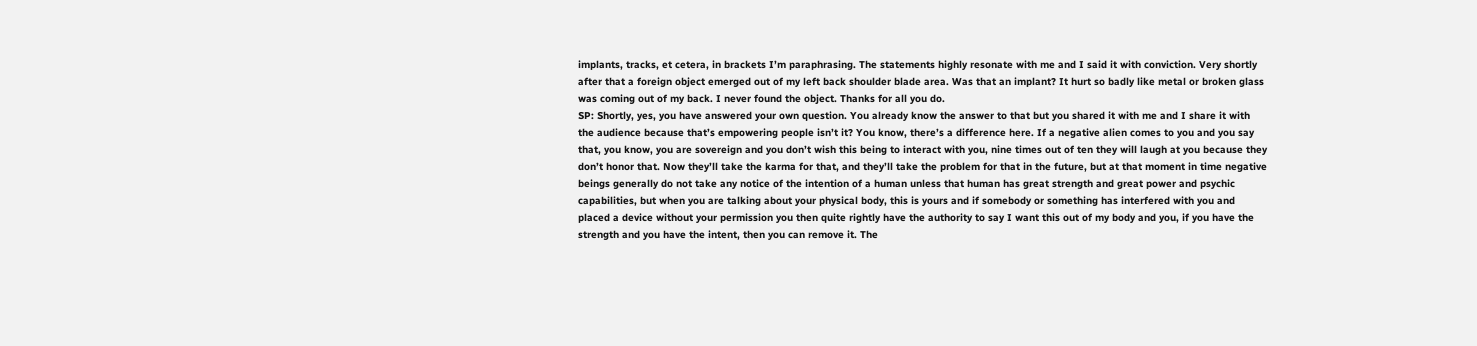implants, tracks, et cetera, in brackets I’m paraphrasing. The statements highly resonate with me and I said it with conviction. Very shortly after that a foreign object emerged out of my left back shoulder blade area. Was that an implant? It hurt so badly like metal or broken glass was coming out of my back. I never found the object. Thanks for all you do.
SP: Shortly, yes, you have answered your own question. You already know the answer to that but you shared it with me and I share it with the audience because that’s empowering people isn’t it? You know, there’s a difference here. If a negative alien comes to you and you say that, you know, you are sovereign and you don’t wish this being to interact with you, nine times out of ten they will laugh at you because they don’t honor that. Now they’ll take the karma for that, and they’ll take the problem for that in the future, but at that moment in time negative beings generally do not take any notice of the intention of a human unless that human has great strength and great power and psychic capabilities, but when you are talking about your physical body, this is yours and if somebody or something has interfered with you and placed a device without your permission you then quite rightly have the authority to say I want this out of my body and you, if you have the strength and you have the intent, then you can remove it. The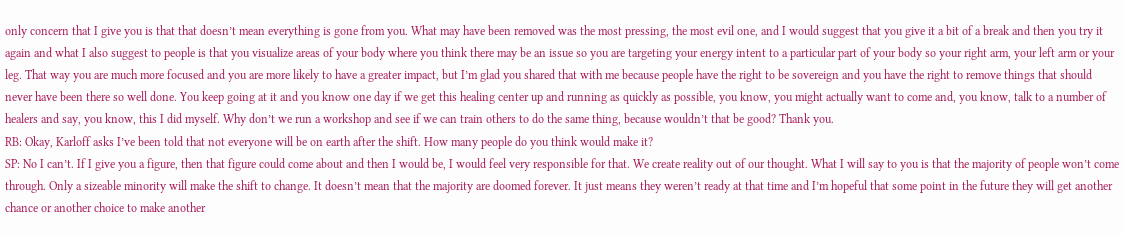only concern that I give you is that that doesn’t mean everything is gone from you. What may have been removed was the most pressing, the most evil one, and I would suggest that you give it a bit of a break and then you try it again and what I also suggest to people is that you visualize areas of your body where you think there may be an issue so you are targeting your energy intent to a particular part of your body so your right arm, your left arm or your leg. That way you are much more focused and you are more likely to have a greater impact, but I’m glad you shared that with me because people have the right to be sovereign and you have the right to remove things that should never have been there so well done. You keep going at it and you know one day if we get this healing center up and running as quickly as possible, you know, you might actually want to come and, you know, talk to a number of healers and say, you know, this I did myself. Why don’t we run a workshop and see if we can train others to do the same thing, because wouldn’t that be good? Thank you.
RB: Okay, Karloff asks I’ve been told that not everyone will be on earth after the shift. How many people do you think would make it?
SP: No I can’t. If I give you a figure, then that figure could come about and then I would be, I would feel very responsible for that. We create reality out of our thought. What I will say to you is that the majority of people won’t come through. Only a sizeable minority will make the shift to change. It doesn’t mean that the majority are doomed forever. It just means they weren’t ready at that time and I’m hopeful that some point in the future they will get another chance or another choice to make another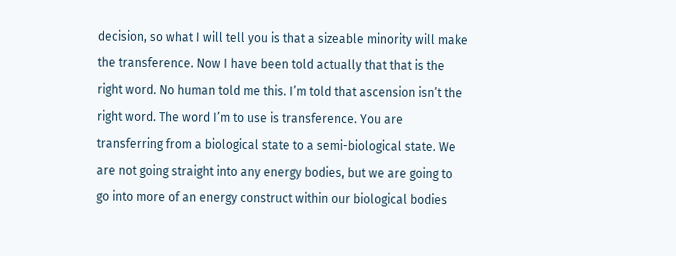decision, so what I will tell you is that a sizeable minority will make the transference. Now I have been told actually that that is the right word. No human told me this. I’m told that ascension isn’t the right word. The word I’m to use is transference. You are transferring from a biological state to a semi-biological state. We are not going straight into any energy bodies, but we are going to go into more of an energy construct within our biological bodies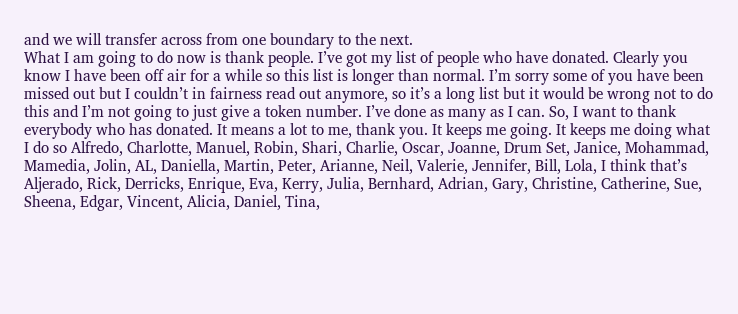and we will transfer across from one boundary to the next.
What I am going to do now is thank people. I’ve got my list of people who have donated. Clearly you know I have been off air for a while so this list is longer than normal. I’m sorry some of you have been missed out but I couldn’t in fairness read out anymore, so it’s a long list but it would be wrong not to do this and I’m not going to just give a token number. I’ve done as many as I can. So, I want to thank everybody who has donated. It means a lot to me, thank you. It keeps me going. It keeps me doing what I do so Alfredo, Charlotte, Manuel, Robin, Shari, Charlie, Oscar, Joanne, Drum Set, Janice, Mohammad, Mamedia, Jolin, AL, Daniella, Martin, Peter, Arianne, Neil, Valerie, Jennifer, Bill, Lola, I think that’s Aljerado, Rick, Derricks, Enrique, Eva, Kerry, Julia, Bernhard, Adrian, Gary, Christine, Catherine, Sue, Sheena, Edgar, Vincent, Alicia, Daniel, Tina,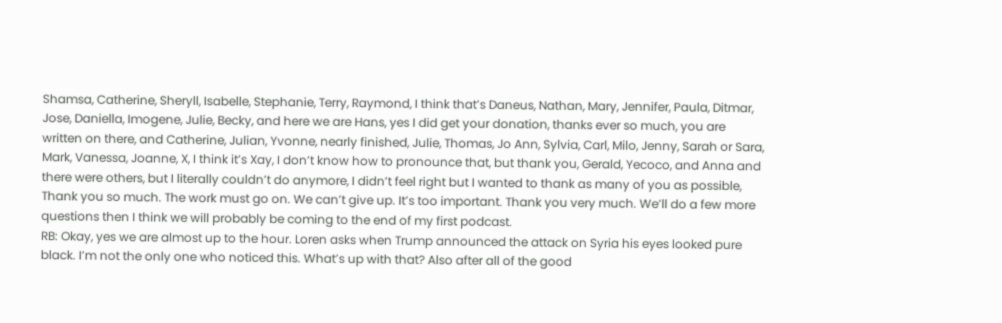Shamsa, Catherine, Sheryll, Isabelle, Stephanie, Terry, Raymond, I think that’s Daneus, Nathan, Mary, Jennifer, Paula, Ditmar, Jose, Daniella, Imogene, Julie, Becky, and here we are Hans, yes I did get your donation, thanks ever so much, you are written on there, and Catherine, Julian, Yvonne, nearly finished, Julie, Thomas, Jo Ann, Sylvia, Carl, Milo, Jenny, Sarah or Sara, Mark, Vanessa, Joanne, X, I think it’s Xay, I don’t know how to pronounce that, but thank you, Gerald, Yecoco, and Anna and there were others, but I literally couldn’t do anymore, I didn’t feel right but I wanted to thank as many of you as possible, Thank you so much. The work must go on. We can’t give up. It’s too important. Thank you very much. We’ll do a few more questions then I think we will probably be coming to the end of my first podcast.
RB: Okay, yes we are almost up to the hour. Loren asks when Trump announced the attack on Syria his eyes looked pure black. I’m not the only one who noticed this. What’s up with that? Also after all of the good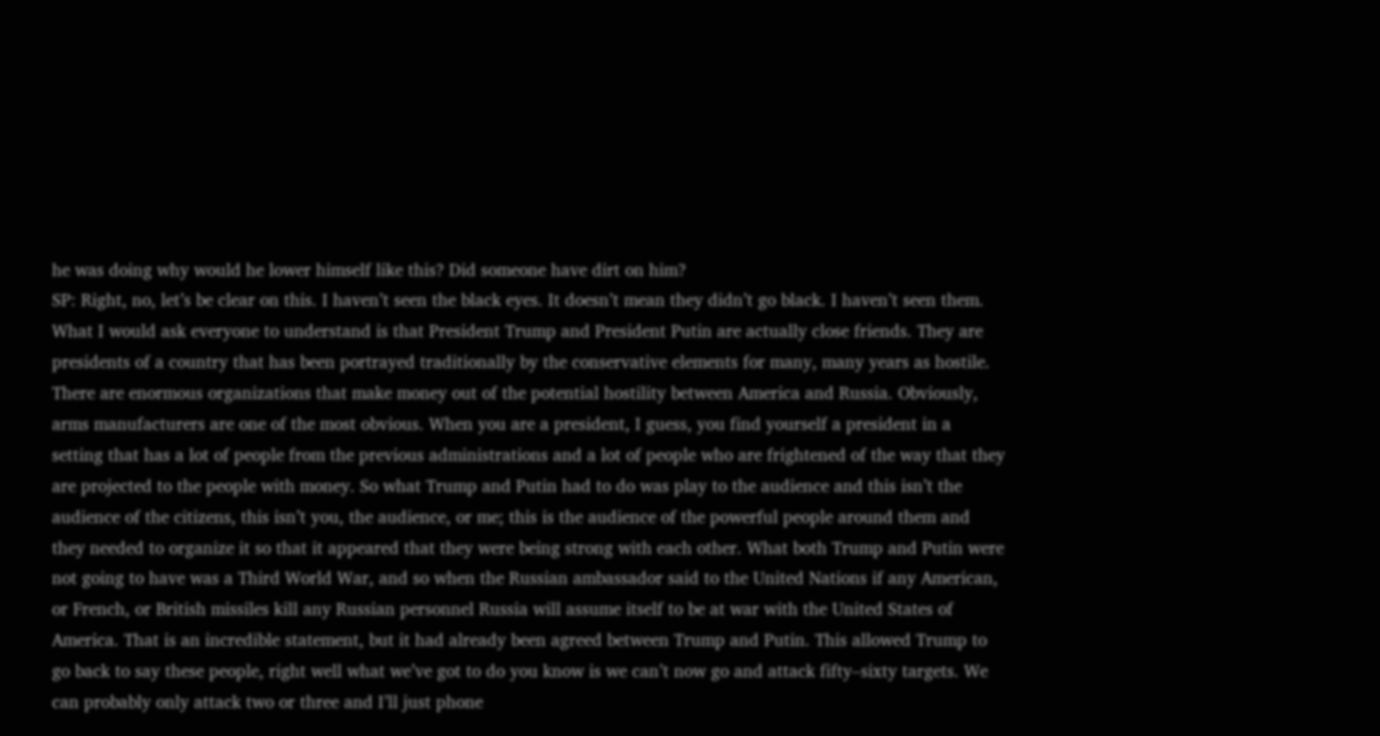he was doing why would he lower himself like this? Did someone have dirt on him?
SP: Right, no, let’s be clear on this. I haven’t seen the black eyes. It doesn’t mean they didn’t go black. I haven’t seen them. What I would ask everyone to understand is that President Trump and President Putin are actually close friends. They are presidents of a country that has been portrayed traditionally by the conservative elements for many, many years as hostile. There are enormous organizations that make money out of the potential hostility between America and Russia. Obviously, arms manufacturers are one of the most obvious. When you are a president, I guess, you find yourself a president in a setting that has a lot of people from the previous administrations and a lot of people who are frightened of the way that they are projected to the people with money. So what Trump and Putin had to do was play to the audience and this isn’t the audience of the citizens, this isn’t you, the audience, or me; this is the audience of the powerful people around them and they needed to organize it so that it appeared that they were being strong with each other. What both Trump and Putin were not going to have was a Third World War, and so when the Russian ambassador said to the United Nations if any American, or French, or British missiles kill any Russian personnel Russia will assume itself to be at war with the United States of America. That is an incredible statement, but it had already been agreed between Trump and Putin. This allowed Trump to go back to say these people, right well what we’ve got to do you know is we can’t now go and attack fifty–sixty targets. We can probably only attack two or three and I’ll just phone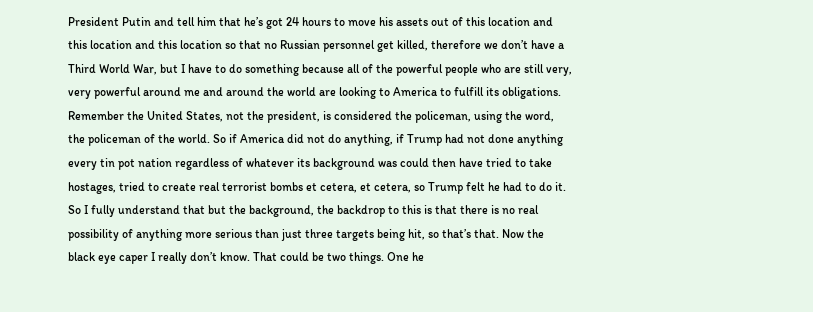President Putin and tell him that he’s got 24 hours to move his assets out of this location and this location and this location so that no Russian personnel get killed, therefore we don’t have a Third World War, but I have to do something because all of the powerful people who are still very, very powerful around me and around the world are looking to America to fulfill its obligations. Remember the United States, not the president, is considered the policeman, using the word, the policeman of the world. So if America did not do anything, if Trump had not done anything every tin pot nation regardless of whatever its background was could then have tried to take hostages, tried to create real terrorist bombs et cetera, et cetera, so Trump felt he had to do it. So I fully understand that but the background, the backdrop to this is that there is no real possibility of anything more serious than just three targets being hit, so that’s that. Now the black eye caper I really don’t know. That could be two things. One he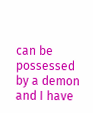can be possessed by a demon and I have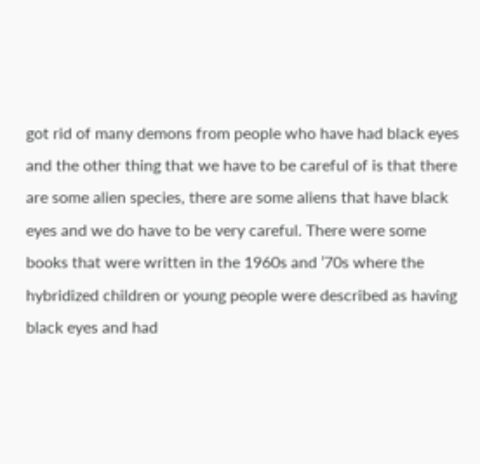got rid of many demons from people who have had black eyes and the other thing that we have to be careful of is that there are some alien species, there are some aliens that have black eyes and we do have to be very careful. There were some books that were written in the 1960s and ’70s where the hybridized children or young people were described as having black eyes and had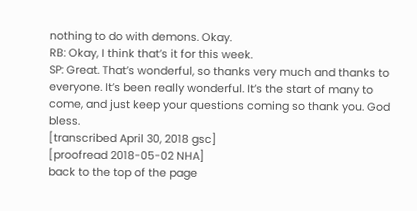nothing to do with demons. Okay.
RB: Okay, I think that’s it for this week.
SP: Great. That’s wonderful, so thanks very much and thanks to everyone. It’s been really wonderful. It’s the start of many to come, and just keep your questions coming so thank you. God bless.
[transcribed April 30, 2018 gsc]
[proofread 2018-05-02 NHA]
back to the top of the page